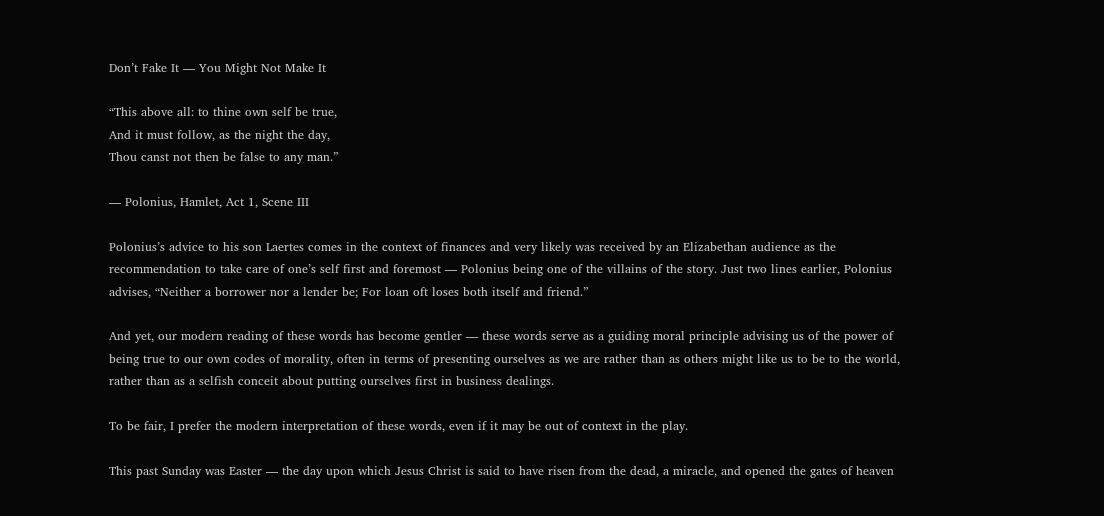Don’t Fake It — You Might Not Make It

“This above all: to thine own self be true,
And it must follow, as the night the day,
Thou canst not then be false to any man.”

— Polonius, Hamlet, Act 1, Scene III

Polonius’s advice to his son Laertes comes in the context of finances and very likely was received by an Elizabethan audience as the recommendation to take care of one’s self first and foremost — Polonius being one of the villains of the story. Just two lines earlier, Polonius advises, “Neither a borrower nor a lender be; For loan oft loses both itself and friend.”

And yet, our modern reading of these words has become gentler — these words serve as a guiding moral principle advising us of the power of being true to our own codes of morality, often in terms of presenting ourselves as we are rather than as others might like us to be to the world, rather than as a selfish conceit about putting ourselves first in business dealings.

To be fair, I prefer the modern interpretation of these words, even if it may be out of context in the play.

This past Sunday was Easter — the day upon which Jesus Christ is said to have risen from the dead, a miracle, and opened the gates of heaven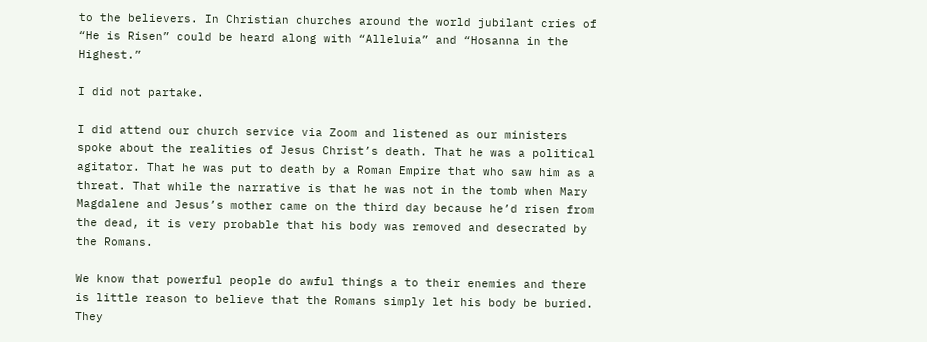to the believers. In Christian churches around the world jubilant cries of “He is Risen” could be heard along with “Alleluia” and “Hosanna in the Highest.”

I did not partake.

I did attend our church service via Zoom and listened as our ministers spoke about the realities of Jesus Christ’s death. That he was a political agitator. That he was put to death by a Roman Empire that who saw him as a threat. That while the narrative is that he was not in the tomb when Mary Magdalene and Jesus’s mother came on the third day because he’d risen from the dead, it is very probable that his body was removed and desecrated by the Romans.

We know that powerful people do awful things a to their enemies and there is little reason to believe that the Romans simply let his body be buried. They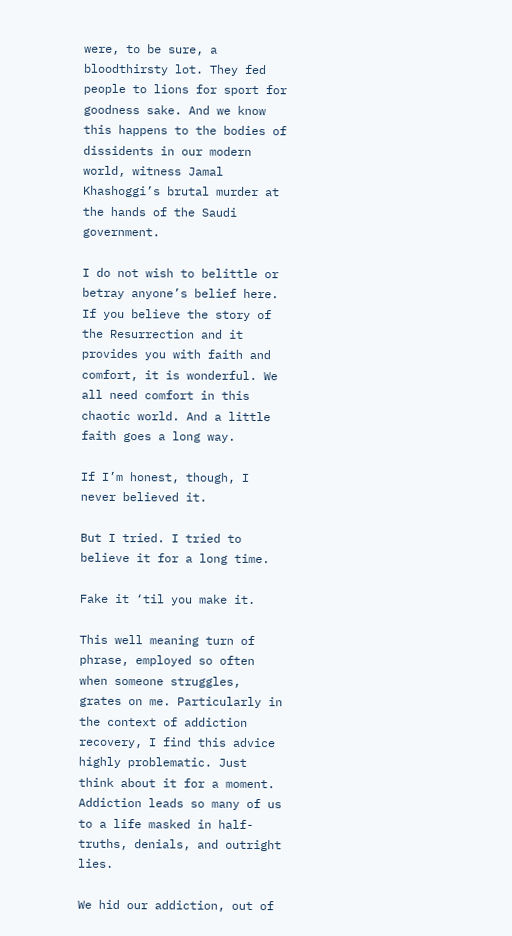were, to be sure, a bloodthirsty lot. They fed people to lions for sport for goodness sake. And we know this happens to the bodies of dissidents in our modern world, witness Jamal Khashoggi’s brutal murder at the hands of the Saudi government.

I do not wish to belittle or betray anyone’s belief here. If you believe the story of the Resurrection and it provides you with faith and comfort, it is wonderful. We all need comfort in this chaotic world. And a little faith goes a long way.

If I’m honest, though, I never believed it.

But I tried. I tried to believe it for a long time.

Fake it ‘til you make it.

This well meaning turn of phrase, employed so often when someone struggles, grates on me. Particularly in the context of addiction recovery, I find this advice highly problematic. Just think about it for a moment. Addiction leads so many of us to a life masked in half-truths, denials, and outright lies.

We hid our addiction, out of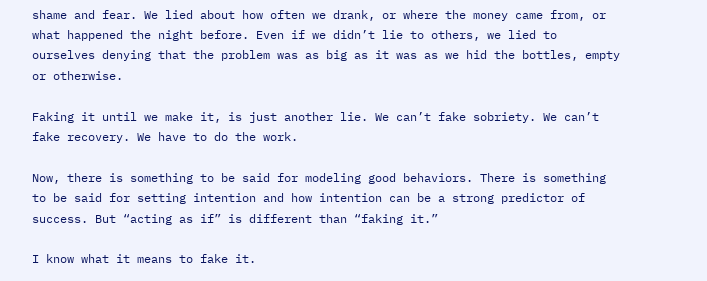shame and fear. We lied about how often we drank, or where the money came from, or what happened the night before. Even if we didn’t lie to others, we lied to ourselves denying that the problem was as big as it was as we hid the bottles, empty or otherwise.

Faking it until we make it, is just another lie. We can’t fake sobriety. We can’t fake recovery. We have to do the work.

Now, there is something to be said for modeling good behaviors. There is something to be said for setting intention and how intention can be a strong predictor of success. But “acting as if” is different than “faking it.”

I know what it means to fake it.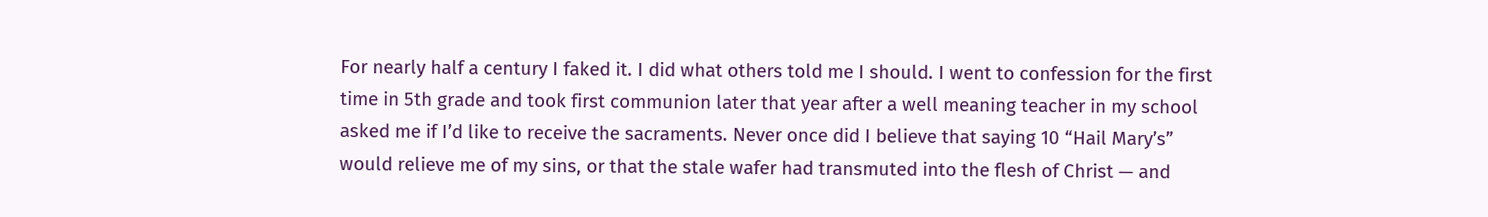For nearly half a century I faked it. I did what others told me I should. I went to confession for the first time in 5th grade and took first communion later that year after a well meaning teacher in my school asked me if I’d like to receive the sacraments. Never once did I believe that saying 10 “Hail Mary’s” would relieve me of my sins, or that the stale wafer had transmuted into the flesh of Christ — and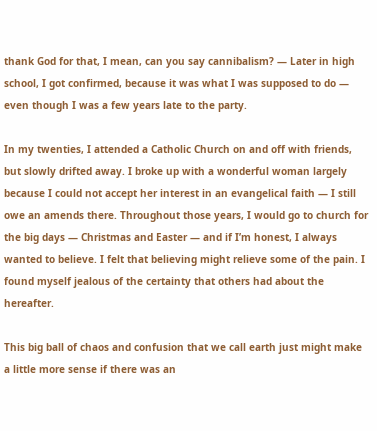thank God for that, I mean, can you say cannibalism? — Later in high school, I got confirmed, because it was what I was supposed to do — even though I was a few years late to the party.

In my twenties, I attended a Catholic Church on and off with friends, but slowly drifted away. I broke up with a wonderful woman largely because I could not accept her interest in an evangelical faith — I still owe an amends there. Throughout those years, I would go to church for the big days — Christmas and Easter — and if I’m honest, I always wanted to believe. I felt that believing might relieve some of the pain. I found myself jealous of the certainty that others had about the hereafter.

This big ball of chaos and confusion that we call earth just might make a little more sense if there was an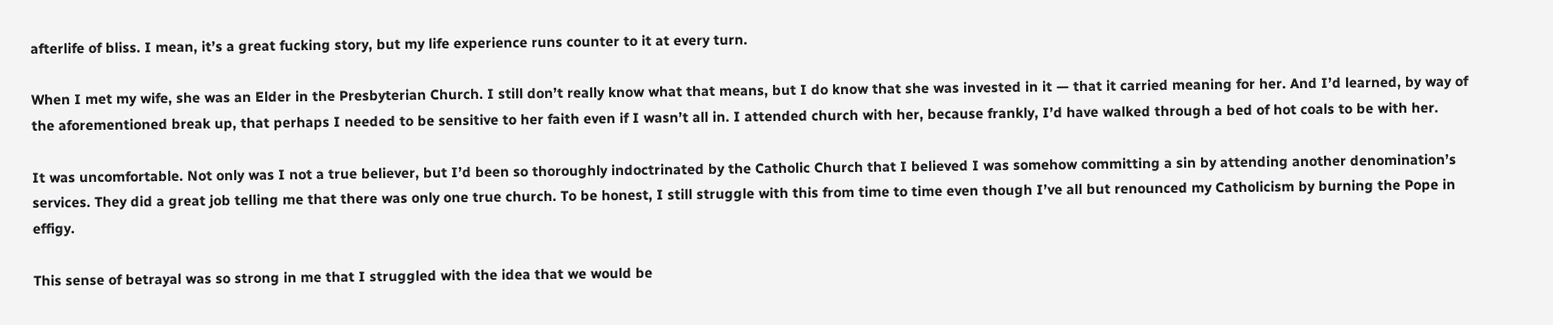afterlife of bliss. I mean, it’s a great fucking story, but my life experience runs counter to it at every turn.

When I met my wife, she was an Elder in the Presbyterian Church. I still don’t really know what that means, but I do know that she was invested in it — that it carried meaning for her. And I’d learned, by way of the aforementioned break up, that perhaps I needed to be sensitive to her faith even if I wasn’t all in. I attended church with her, because frankly, I’d have walked through a bed of hot coals to be with her.

It was uncomfortable. Not only was I not a true believer, but I’d been so thoroughly indoctrinated by the Catholic Church that I believed I was somehow committing a sin by attending another denomination’s services. They did a great job telling me that there was only one true church. To be honest, I still struggle with this from time to time even though I’ve all but renounced my Catholicism by burning the Pope in effigy.

This sense of betrayal was so strong in me that I struggled with the idea that we would be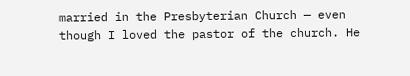married in the Presbyterian Church — even though I loved the pastor of the church. He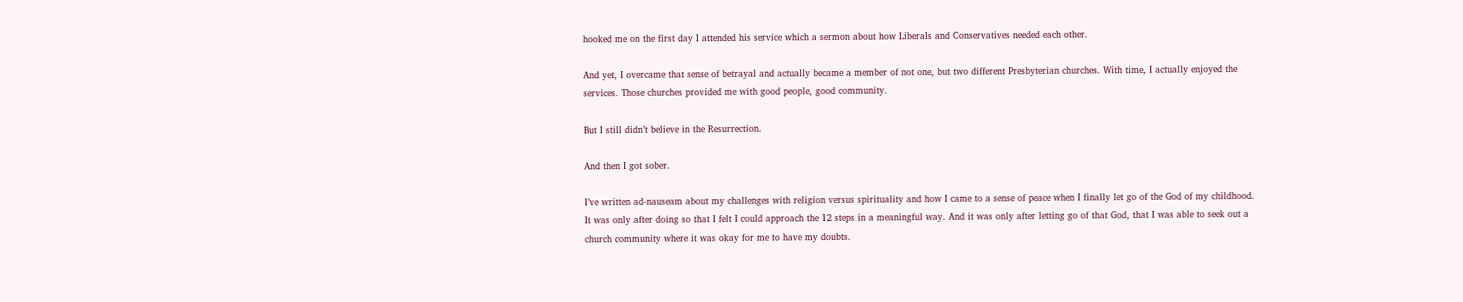hooked me on the first day I attended his service which a sermon about how Liberals and Conservatives needed each other.

And yet, I overcame that sense of betrayal and actually became a member of not one, but two different Presbyterian churches. With time, I actually enjoyed the services. Those churches provided me with good people, good community.

But I still didn’t believe in the Resurrection.

And then I got sober.

I’ve written ad-nauseam about my challenges with religion versus spirituality and how I came to a sense of peace when I finally let go of the God of my childhood. It was only after doing so that I felt I could approach the 12 steps in a meaningful way. And it was only after letting go of that God, that I was able to seek out a church community where it was okay for me to have my doubts.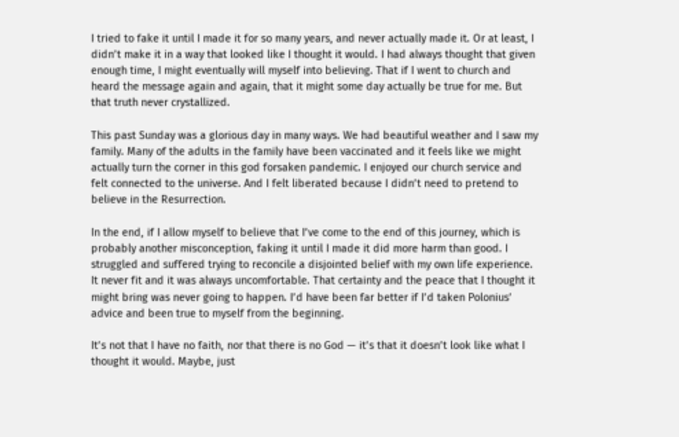I tried to fake it until I made it for so many years, and never actually made it. Or at least, I didn’t make it in a way that looked like I thought it would. I had always thought that given enough time, I might eventually will myself into believing. That if I went to church and heard the message again and again, that it might some day actually be true for me. But that truth never crystallized.

This past Sunday was a glorious day in many ways. We had beautiful weather and I saw my family. Many of the adults in the family have been vaccinated and it feels like we might actually turn the corner in this god forsaken pandemic. I enjoyed our church service and felt connected to the universe. And I felt liberated because I didn’t need to pretend to believe in the Resurrection.

In the end, if I allow myself to believe that I’ve come to the end of this journey, which is probably another misconception, faking it until I made it did more harm than good. I struggled and suffered trying to reconcile a disjointed belief with my own life experience. It never fit and it was always uncomfortable. That certainty and the peace that I thought it might bring was never going to happen. I’d have been far better if I’d taken Polonius’ advice and been true to myself from the beginning.

It’s not that I have no faith, nor that there is no God — it’s that it doesn’t look like what I thought it would. Maybe, just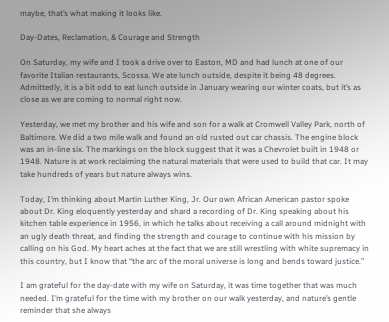maybe, that’s what making it looks like.

Day-Dates, Reclamation, & Courage and Strength

On Saturday, my wife and I took a drive over to Easton, MD and had lunch at one of our favorite Italian restaurants, Scossa. We ate lunch outside, despite it being 48 degrees. Admittedly, it is a bit odd to eat lunch outside in January wearing our winter coats, but it’s as close as we are coming to normal right now.

Yesterday, we met my brother and his wife and son for a walk at Cromwell Valley Park, north of Baltimore. We did a two mile walk and found an old rusted out car chassis. The engine block was an in-line six. The markings on the block suggest that it was a Chevrolet built in 1948 or 1948. Nature is at work reclaiming the natural materials that were used to build that car. It may take hundreds of years but nature always wins.

Today, I’m thinking about Martin Luther King, Jr. Our own African American pastor spoke about Dr. King eloquently yesterday and shard a recording of Dr. King speaking about his kitchen table experience in 1956, in which he talks about receiving a call around midnight with an ugly death threat, and finding the strength and courage to continue with his mission by calling on his God. My heart aches at the fact that we are still wrestling with white supremacy in this country, but I know that “the arc of the moral universe is long and bends toward justice.”

I am grateful for the day-date with my wife on Saturday, it was time together that was much needed. I’m grateful for the time with my brother on our walk yesterday, and nature’s gentle reminder that she always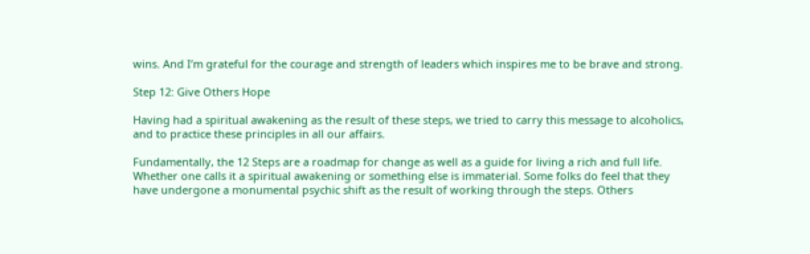wins. And I’m grateful for the courage and strength of leaders which inspires me to be brave and strong.

Step 12: Give Others Hope

Having had a spiritual awakening as the result of these steps, we tried to carry this message to alcoholics, and to practice these principles in all our affairs.

Fundamentally, the 12 Steps are a roadmap for change as well as a guide for living a rich and full life. Whether one calls it a spiritual awakening or something else is immaterial. Some folks do feel that they have undergone a monumental psychic shift as the result of working through the steps. Others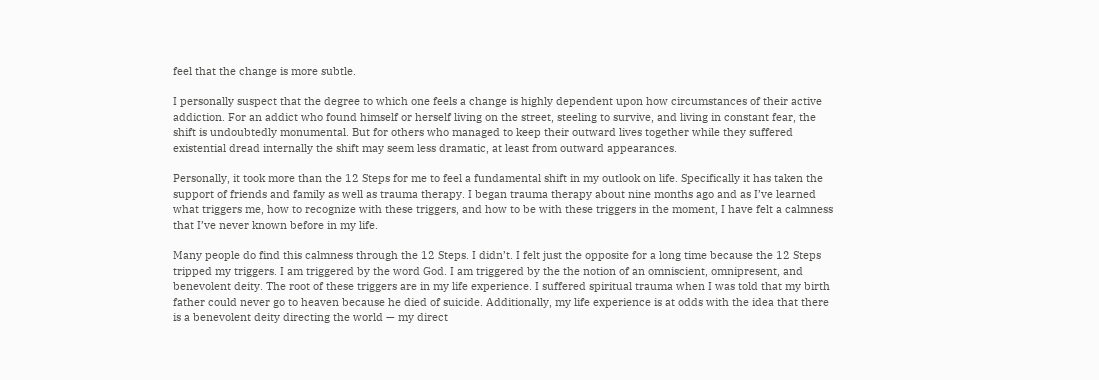feel that the change is more subtle.

I personally suspect that the degree to which one feels a change is highly dependent upon how circumstances of their active addiction. For an addict who found himself or herself living on the street, steeling to survive, and living in constant fear, the shift is undoubtedly monumental. But for others who managed to keep their outward lives together while they suffered existential dread internally the shift may seem less dramatic, at least from outward appearances.

Personally, it took more than the 12 Steps for me to feel a fundamental shift in my outlook on life. Specifically it has taken the support of friends and family as well as trauma therapy. I began trauma therapy about nine months ago and as I’ve learned what triggers me, how to recognize with these triggers, and how to be with these triggers in the moment, I have felt a calmness that I’ve never known before in my life.

Many people do find this calmness through the 12 Steps. I didn’t. I felt just the opposite for a long time because the 12 Steps tripped my triggers. I am triggered by the word God. I am triggered by the the notion of an omniscient, omnipresent, and benevolent deity. The root of these triggers are in my life experience. I suffered spiritual trauma when I was told that my birth father could never go to heaven because he died of suicide. Additionally, my life experience is at odds with the idea that there is a benevolent deity directing the world — my direct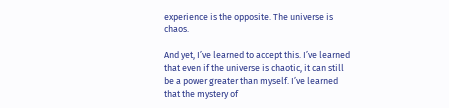experience is the opposite. The universe is chaos.

And yet, I’ve learned to accept this. I’ve learned that even if the universe is chaotic, it can still be a power greater than myself. I’ve learned that the mystery of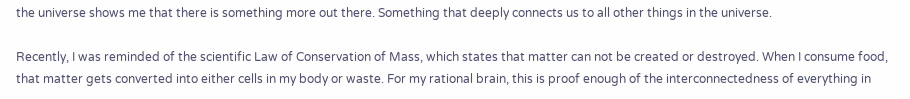the universe shows me that there is something more out there. Something that deeply connects us to all other things in the universe.

Recently, I was reminded of the scientific Law of Conservation of Mass, which states that matter can not be created or destroyed. When I consume food, that matter gets converted into either cells in my body or waste. For my rational brain, this is proof enough of the interconnectedness of everything in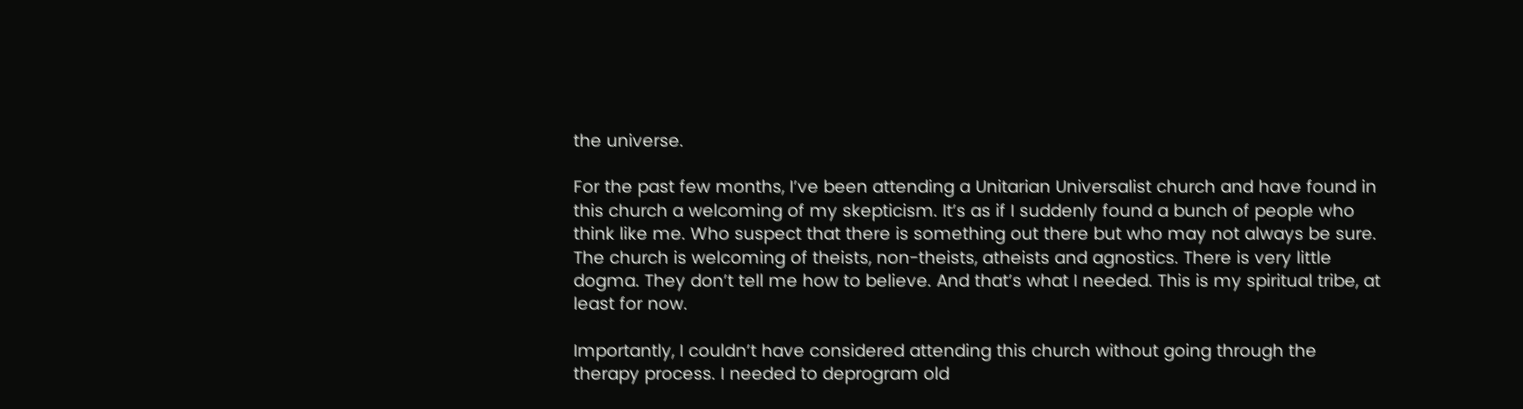the universe.

For the past few months, I’ve been attending a Unitarian Universalist church and have found in this church a welcoming of my skepticism. It’s as if I suddenly found a bunch of people who think like me. Who suspect that there is something out there but who may not always be sure. The church is welcoming of theists, non-theists, atheists and agnostics. There is very little dogma. They don’t tell me how to believe. And that’s what I needed. This is my spiritual tribe, at least for now.

Importantly, I couldn’t have considered attending this church without going through the therapy process. I needed to deprogram old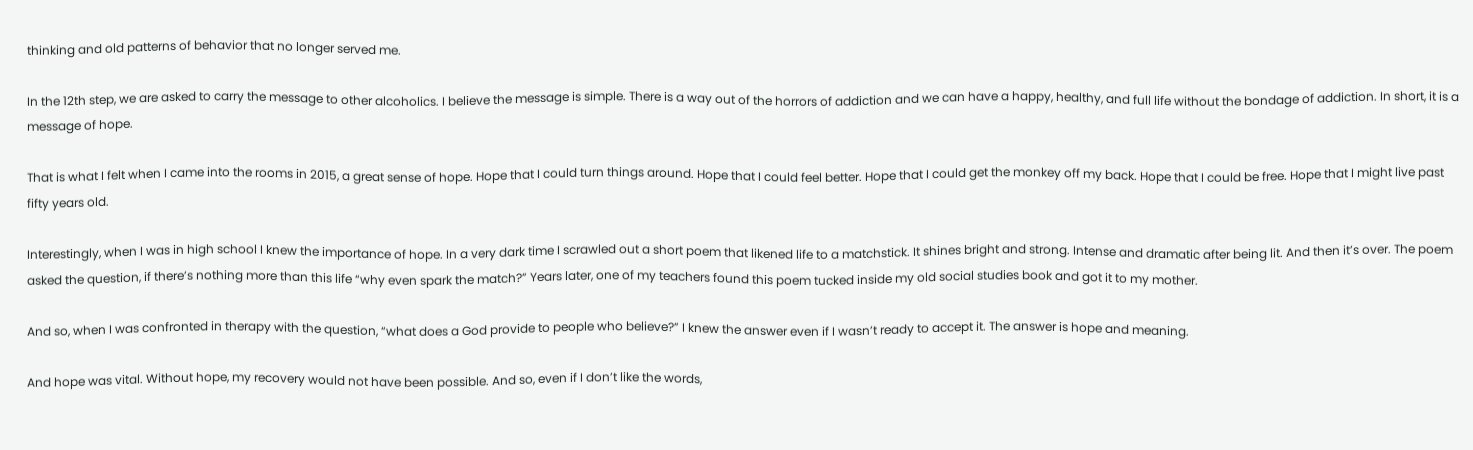thinking and old patterns of behavior that no longer served me.

In the 12th step, we are asked to carry the message to other alcoholics. I believe the message is simple. There is a way out of the horrors of addiction and we can have a happy, healthy, and full life without the bondage of addiction. In short, it is a message of hope.

That is what I felt when I came into the rooms in 2015, a great sense of hope. Hope that I could turn things around. Hope that I could feel better. Hope that I could get the monkey off my back. Hope that I could be free. Hope that I might live past fifty years old.

Interestingly, when I was in high school I knew the importance of hope. In a very dark time I scrawled out a short poem that likened life to a matchstick. It shines bright and strong. Intense and dramatic after being lit. And then it’s over. The poem asked the question, if there’s nothing more than this life “why even spark the match?” Years later, one of my teachers found this poem tucked inside my old social studies book and got it to my mother.

And so, when I was confronted in therapy with the question, “what does a God provide to people who believe?” I knew the answer even if I wasn’t ready to accept it. The answer is hope and meaning.

And hope was vital. Without hope, my recovery would not have been possible. And so, even if I don’t like the words,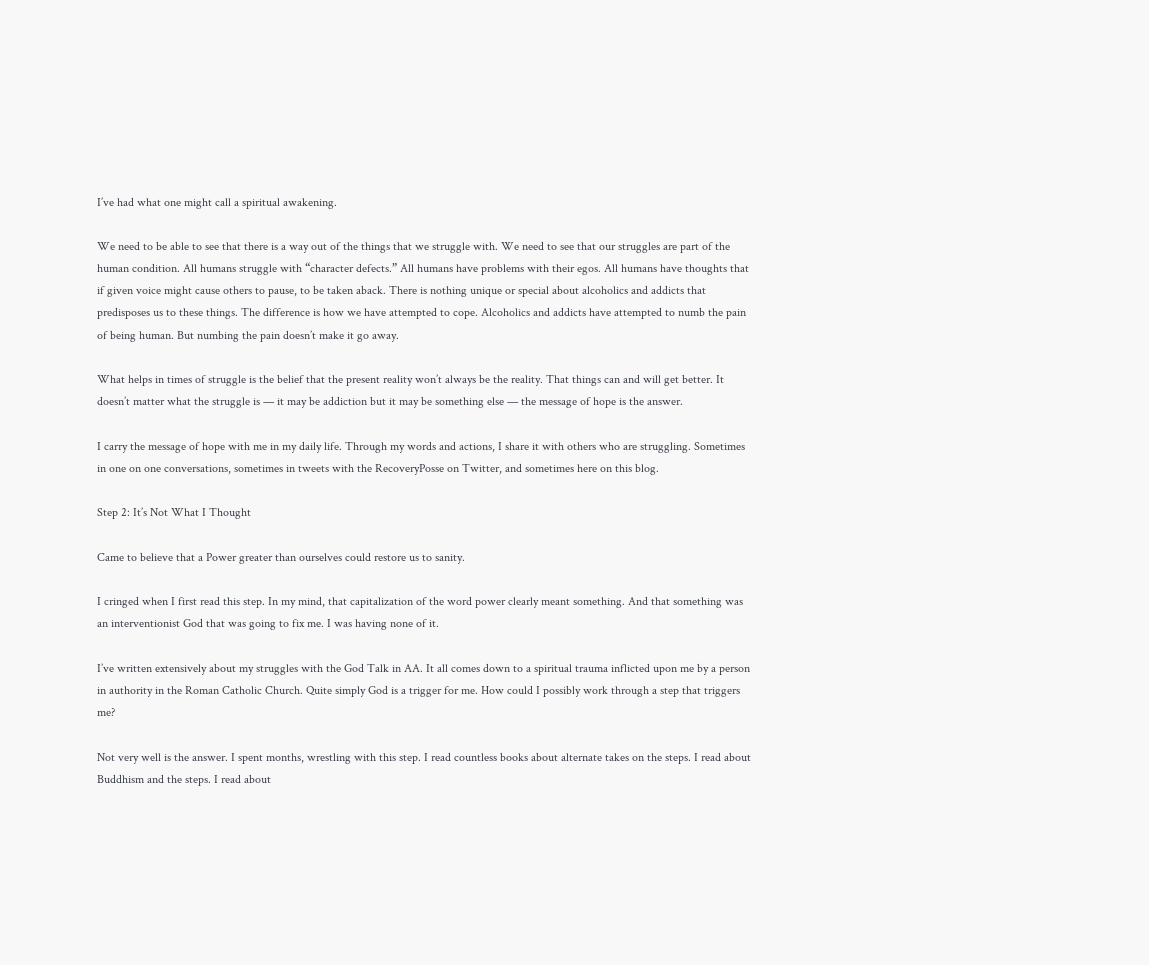I’ve had what one might call a spiritual awakening.

We need to be able to see that there is a way out of the things that we struggle with. We need to see that our struggles are part of the human condition. All humans struggle with “character defects.” All humans have problems with their egos. All humans have thoughts that if given voice might cause others to pause, to be taken aback. There is nothing unique or special about alcoholics and addicts that predisposes us to these things. The difference is how we have attempted to cope. Alcoholics and addicts have attempted to numb the pain of being human. But numbing the pain doesn’t make it go away.

What helps in times of struggle is the belief that the present reality won’t always be the reality. That things can and will get better. It doesn’t matter what the struggle is — it may be addiction but it may be something else — the message of hope is the answer.

I carry the message of hope with me in my daily life. Through my words and actions, I share it with others who are struggling. Sometimes in one on one conversations, sometimes in tweets with the RecoveryPosse on Twitter, and sometimes here on this blog.

Step 2: It’s Not What I Thought

Came to believe that a Power greater than ourselves could restore us to sanity.

I cringed when I first read this step. In my mind, that capitalization of the word power clearly meant something. And that something was an interventionist God that was going to fix me. I was having none of it.

I’ve written extensively about my struggles with the God Talk in AA. It all comes down to a spiritual trauma inflicted upon me by a person in authority in the Roman Catholic Church. Quite simply God is a trigger for me. How could I possibly work through a step that triggers me?

Not very well is the answer. I spent months, wrestling with this step. I read countless books about alternate takes on the steps. I read about Buddhism and the steps. I read about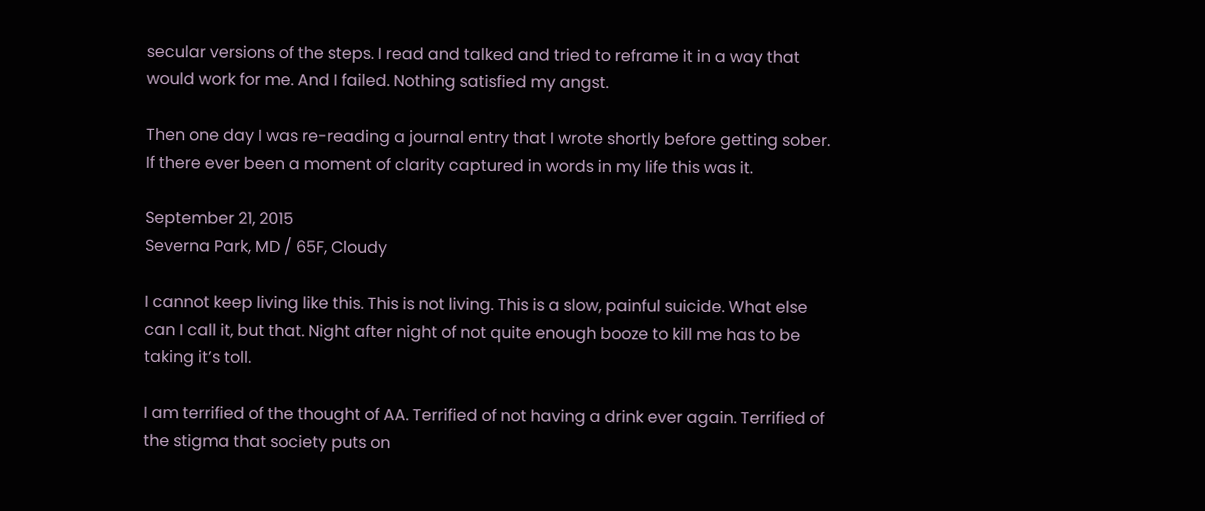secular versions of the steps. I read and talked and tried to reframe it in a way that would work for me. And I failed. Nothing satisfied my angst.

Then one day I was re-reading a journal entry that I wrote shortly before getting sober. If there ever been a moment of clarity captured in words in my life this was it.

September 21, 2015
Severna Park, MD / 65F, Cloudy

I cannot keep living like this. This is not living. This is a slow, painful suicide. What else can I call it, but that. Night after night of not quite enough booze to kill me has to be taking it’s toll.

I am terrified of the thought of AA. Terrified of not having a drink ever again. Terrified of the stigma that society puts on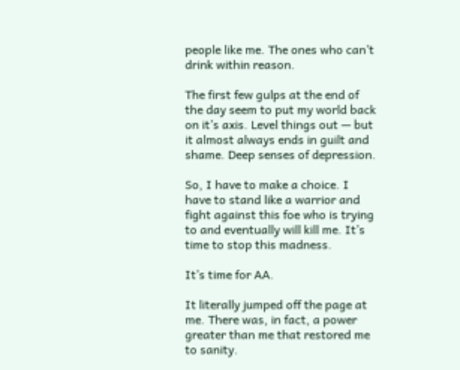people like me. The ones who can’t drink within reason.

The first few gulps at the end of the day seem to put my world back on it’s axis. Level things out — but it almost always ends in guilt and shame. Deep senses of depression.

So, I have to make a choice. I have to stand like a warrior and fight against this foe who is trying to and eventually will kill me. It’s time to stop this madness.

It’s time for AA.

It literally jumped off the page at me. There was, in fact, a power greater than me that restored me to sanity.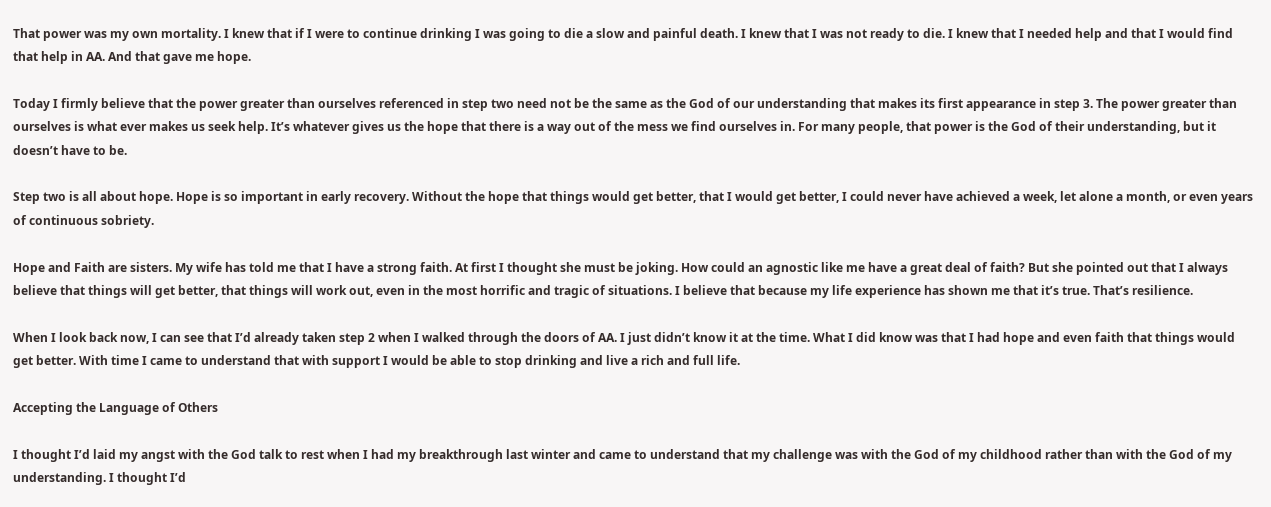That power was my own mortality. I knew that if I were to continue drinking I was going to die a slow and painful death. I knew that I was not ready to die. I knew that I needed help and that I would find that help in AA. And that gave me hope.

Today I firmly believe that the power greater than ourselves referenced in step two need not be the same as the God of our understanding that makes its first appearance in step 3. The power greater than ourselves is what ever makes us seek help. It’s whatever gives us the hope that there is a way out of the mess we find ourselves in. For many people, that power is the God of their understanding, but it doesn’t have to be.

Step two is all about hope. Hope is so important in early recovery. Without the hope that things would get better, that I would get better, I could never have achieved a week, let alone a month, or even years of continuous sobriety.

Hope and Faith are sisters. My wife has told me that I have a strong faith. At first I thought she must be joking. How could an agnostic like me have a great deal of faith? But she pointed out that I always believe that things will get better, that things will work out, even in the most horrific and tragic of situations. I believe that because my life experience has shown me that it’s true. That’s resilience.

When I look back now, I can see that I’d already taken step 2 when I walked through the doors of AA. I just didn’t know it at the time. What I did know was that I had hope and even faith that things would get better. With time I came to understand that with support I would be able to stop drinking and live a rich and full life.

Accepting the Language of Others

I thought I’d laid my angst with the God talk to rest when I had my breakthrough last winter and came to understand that my challenge was with the God of my childhood rather than with the God of my understanding. I thought I’d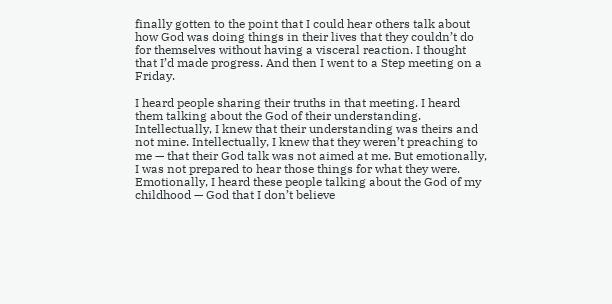finally gotten to the point that I could hear others talk about how God was doing things in their lives that they couldn’t do for themselves without having a visceral reaction. I thought that I’d made progress. And then I went to a Step meeting on a Friday.

I heard people sharing their truths in that meeting. I heard them talking about the God of their understanding. Intellectually, I knew that their understanding was theirs and not mine. Intellectually, I knew that they weren’t preaching to me — that their God talk was not aimed at me. But emotionally, I was not prepared to hear those things for what they were. Emotionally, I heard these people talking about the God of my childhood — God that I don’t believe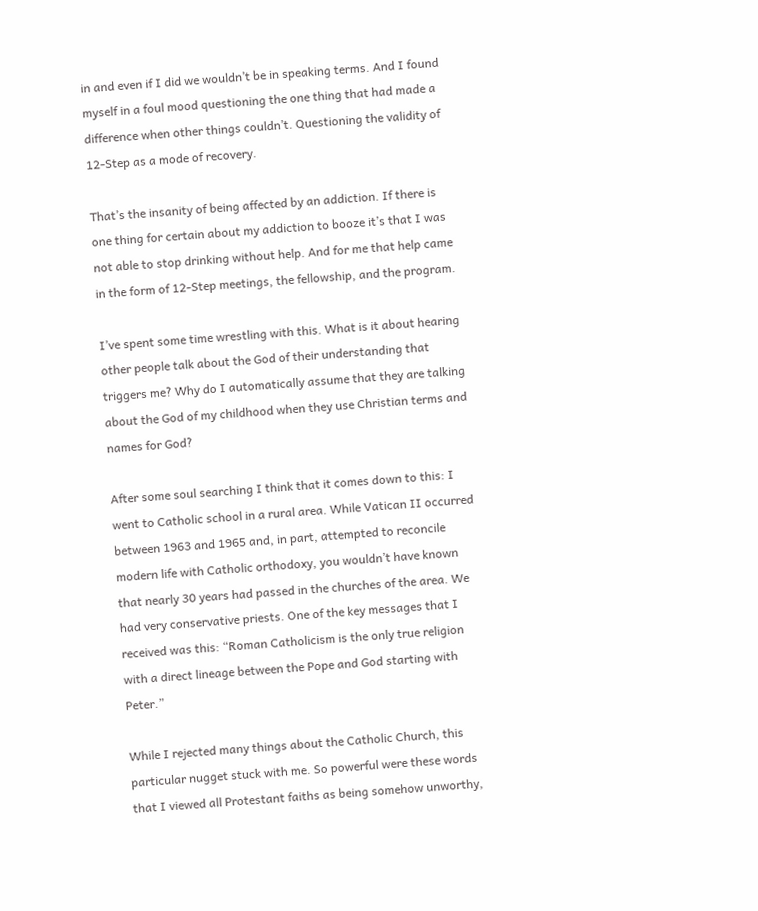in and even if I did we wouldn’t be in speaking terms. And I found myself in a foul mood questioning the one thing that had made a difference when other things couldn’t. Questioning the validity of 12-Step as a mode of recovery.

That’s the insanity of being affected by an addiction. If there is one thing for certain about my addiction to booze it’s that I was not able to stop drinking without help. And for me that help came in the form of 12-Step meetings, the fellowship, and the program.

I’ve spent some time wrestling with this. What is it about hearing other people talk about the God of their understanding that triggers me? Why do I automatically assume that they are talking about the God of my childhood when they use Christian terms and names for God?

After some soul searching I think that it comes down to this: I went to Catholic school in a rural area. While Vatican II occurred between 1963 and 1965 and, in part, attempted to reconcile modern life with Catholic orthodoxy, you wouldn’t have known that nearly 30 years had passed in the churches of the area. We had very conservative priests. One of the key messages that I received was this: “Roman Catholicism is the only true religion with a direct lineage between the Pope and God starting with Peter.”

While I rejected many things about the Catholic Church, this particular nugget stuck with me. So powerful were these words that I viewed all Protestant faiths as being somehow unworthy,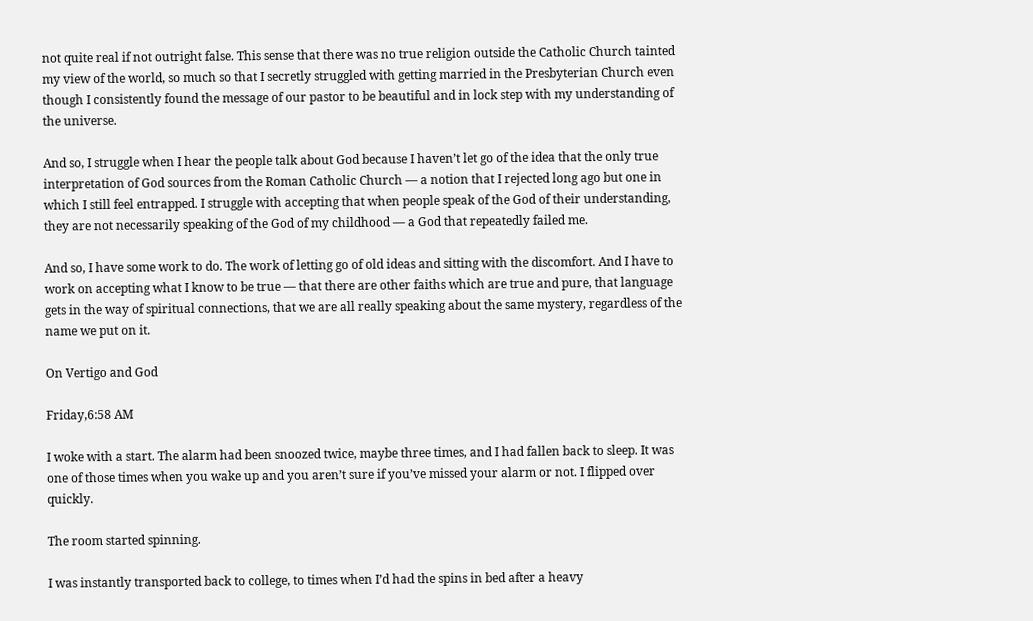not quite real if not outright false. This sense that there was no true religion outside the Catholic Church tainted my view of the world, so much so that I secretly struggled with getting married in the Presbyterian Church even though I consistently found the message of our pastor to be beautiful and in lock step with my understanding of the universe.

And so, I struggle when I hear the people talk about God because I haven’t let go of the idea that the only true interpretation of God sources from the Roman Catholic Church — a notion that I rejected long ago but one in which I still feel entrapped. I struggle with accepting that when people speak of the God of their understanding, they are not necessarily speaking of the God of my childhood — a God that repeatedly failed me.

And so, I have some work to do. The work of letting go of old ideas and sitting with the discomfort. And I have to work on accepting what I know to be true — that there are other faiths which are true and pure, that language gets in the way of spiritual connections, that we are all really speaking about the same mystery, regardless of the name we put on it.

On Vertigo and God

Friday,6:58 AM

I woke with a start. The alarm had been snoozed twice, maybe three times, and I had fallen back to sleep. It was one of those times when you wake up and you aren’t sure if you’ve missed your alarm or not. I flipped over quickly.

The room started spinning.

I was instantly transported back to college, to times when I’d had the spins in bed after a heavy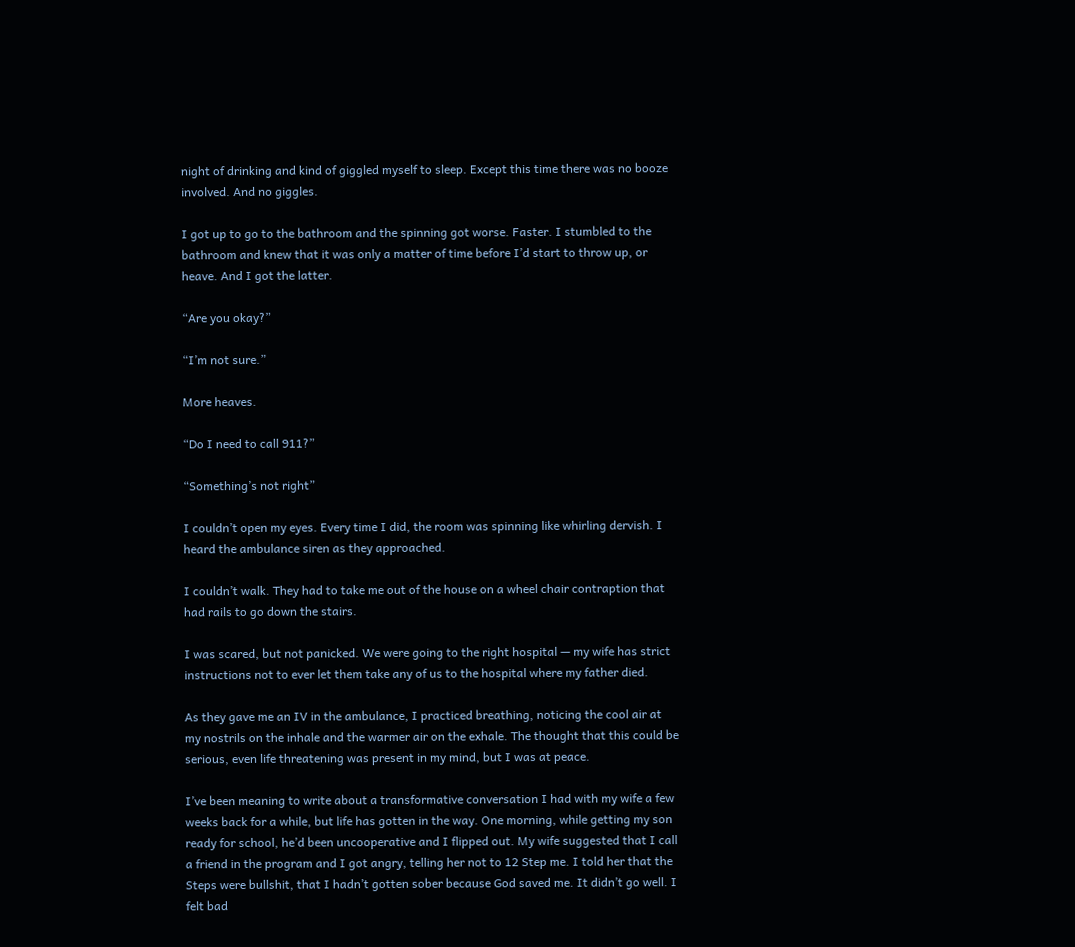night of drinking and kind of giggled myself to sleep. Except this time there was no booze involved. And no giggles.

I got up to go to the bathroom and the spinning got worse. Faster. I stumbled to the bathroom and knew that it was only a matter of time before I’d start to throw up, or heave. And I got the latter.

“Are you okay?”

“I’m not sure.”

More heaves.

“Do I need to call 911?”

“Something’s not right”

I couldn’t open my eyes. Every time I did, the room was spinning like whirling dervish. I heard the ambulance siren as they approached.

I couldn’t walk. They had to take me out of the house on a wheel chair contraption that had rails to go down the stairs.

I was scared, but not panicked. We were going to the right hospital — my wife has strict instructions not to ever let them take any of us to the hospital where my father died.

As they gave me an IV in the ambulance, I practiced breathing, noticing the cool air at my nostrils on the inhale and the warmer air on the exhale. The thought that this could be serious, even life threatening was present in my mind, but I was at peace.

I’ve been meaning to write about a transformative conversation I had with my wife a few weeks back for a while, but life has gotten in the way. One morning, while getting my son ready for school, he’d been uncooperative and I flipped out. My wife suggested that I call a friend in the program and I got angry, telling her not to 12 Step me. I told her that the Steps were bullshit, that I hadn’t gotten sober because God saved me. It didn’t go well. I felt bad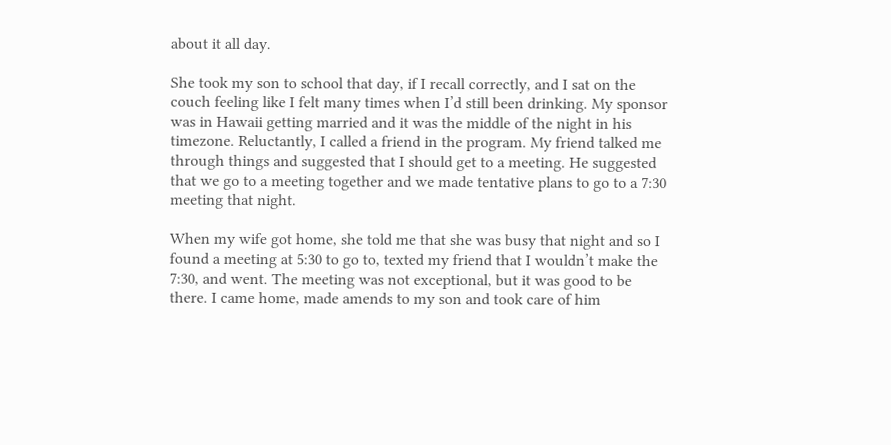about it all day.

She took my son to school that day, if I recall correctly, and I sat on the couch feeling like I felt many times when I’d still been drinking. My sponsor was in Hawaii getting married and it was the middle of the night in his timezone. Reluctantly, I called a friend in the program. My friend talked me through things and suggested that I should get to a meeting. He suggested that we go to a meeting together and we made tentative plans to go to a 7:30 meeting that night.

When my wife got home, she told me that she was busy that night and so I found a meeting at 5:30 to go to, texted my friend that I wouldn’t make the 7:30, and went. The meeting was not exceptional, but it was good to be there. I came home, made amends to my son and took care of him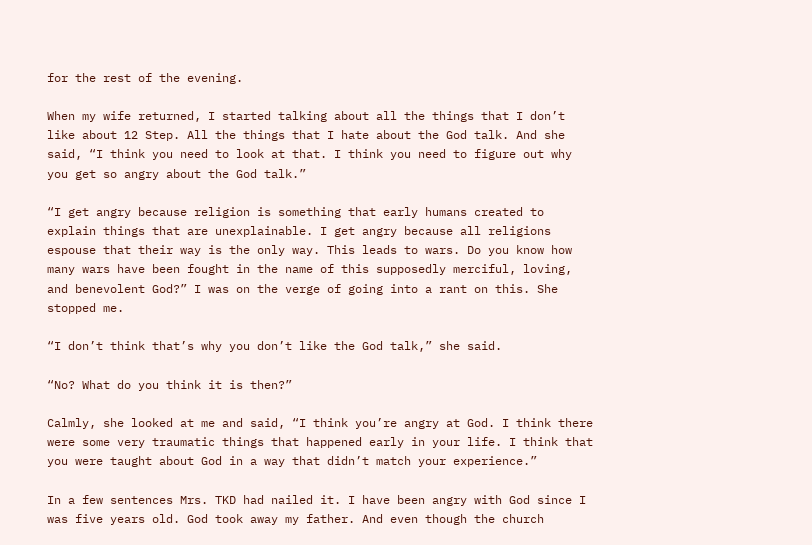for the rest of the evening.

When my wife returned, I started talking about all the things that I don’t like about 12 Step. All the things that I hate about the God talk. And she said, “I think you need to look at that. I think you need to figure out why you get so angry about the God talk.”

“I get angry because religion is something that early humans created to explain things that are unexplainable. I get angry because all religions espouse that their way is the only way. This leads to wars. Do you know how many wars have been fought in the name of this supposedly merciful, loving, and benevolent God?” I was on the verge of going into a rant on this. She stopped me.

“I don’t think that’s why you don’t like the God talk,” she said.

“No? What do you think it is then?”

Calmly, she looked at me and said, “I think you’re angry at God. I think there were some very traumatic things that happened early in your life. I think that you were taught about God in a way that didn’t match your experience.”

In a few sentences Mrs. TKD had nailed it. I have been angry with God since I was five years old. God took away my father. And even though the church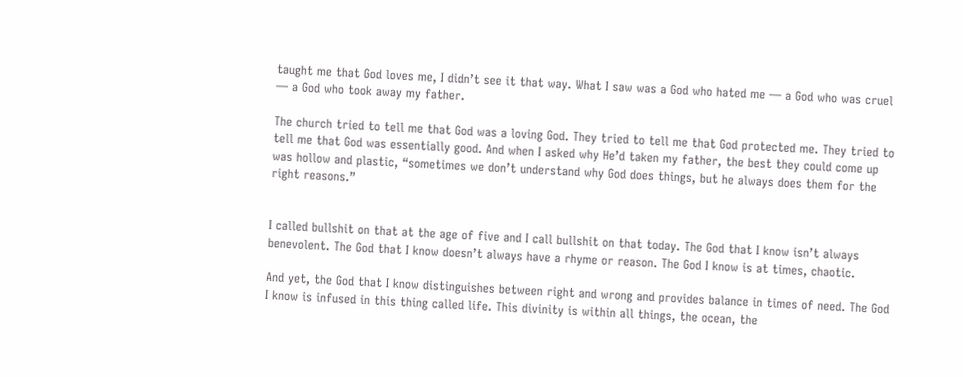taught me that God loves me, I didn’t see it that way. What I saw was a God who hated me — a God who was cruel — a God who took away my father.

The church tried to tell me that God was a loving God. They tried to tell me that God protected me. They tried to tell me that God was essentially good. And when I asked why He’d taken my father, the best they could come up was hollow and plastic, “sometimes we don’t understand why God does things, but he always does them for the right reasons.”


I called bullshit on that at the age of five and I call bullshit on that today. The God that I know isn’t always benevolent. The God that I know doesn’t always have a rhyme or reason. The God I know is at times, chaotic.

And yet, the God that I know distinguishes between right and wrong and provides balance in times of need. The God I know is infused in this thing called life. This divinity is within all things, the ocean, the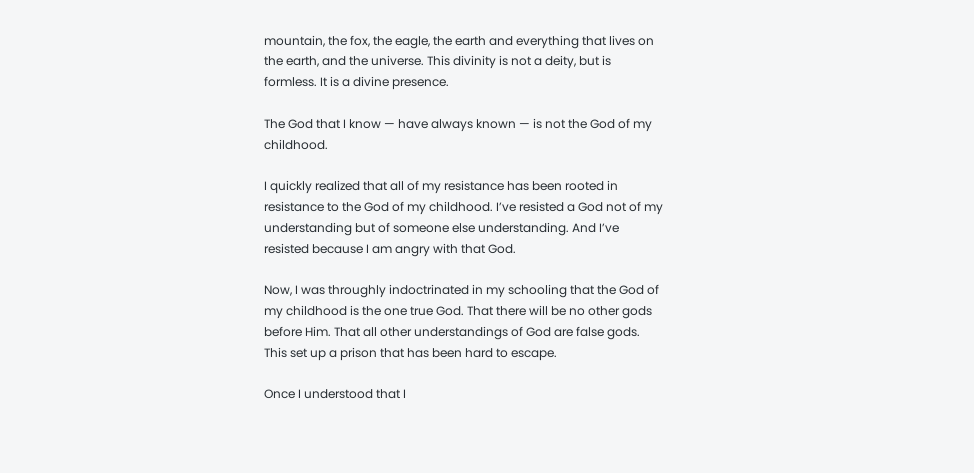mountain, the fox, the eagle, the earth and everything that lives on the earth, and the universe. This divinity is not a deity, but is formless. It is a divine presence.

The God that I know — have always known — is not the God of my childhood.

I quickly realized that all of my resistance has been rooted in resistance to the God of my childhood. I’ve resisted a God not of my understanding but of someone else understanding. And I’ve resisted because I am angry with that God.

Now, I was throughly indoctrinated in my schooling that the God of my childhood is the one true God. That there will be no other gods before Him. That all other understandings of God are false gods. This set up a prison that has been hard to escape.

Once I understood that I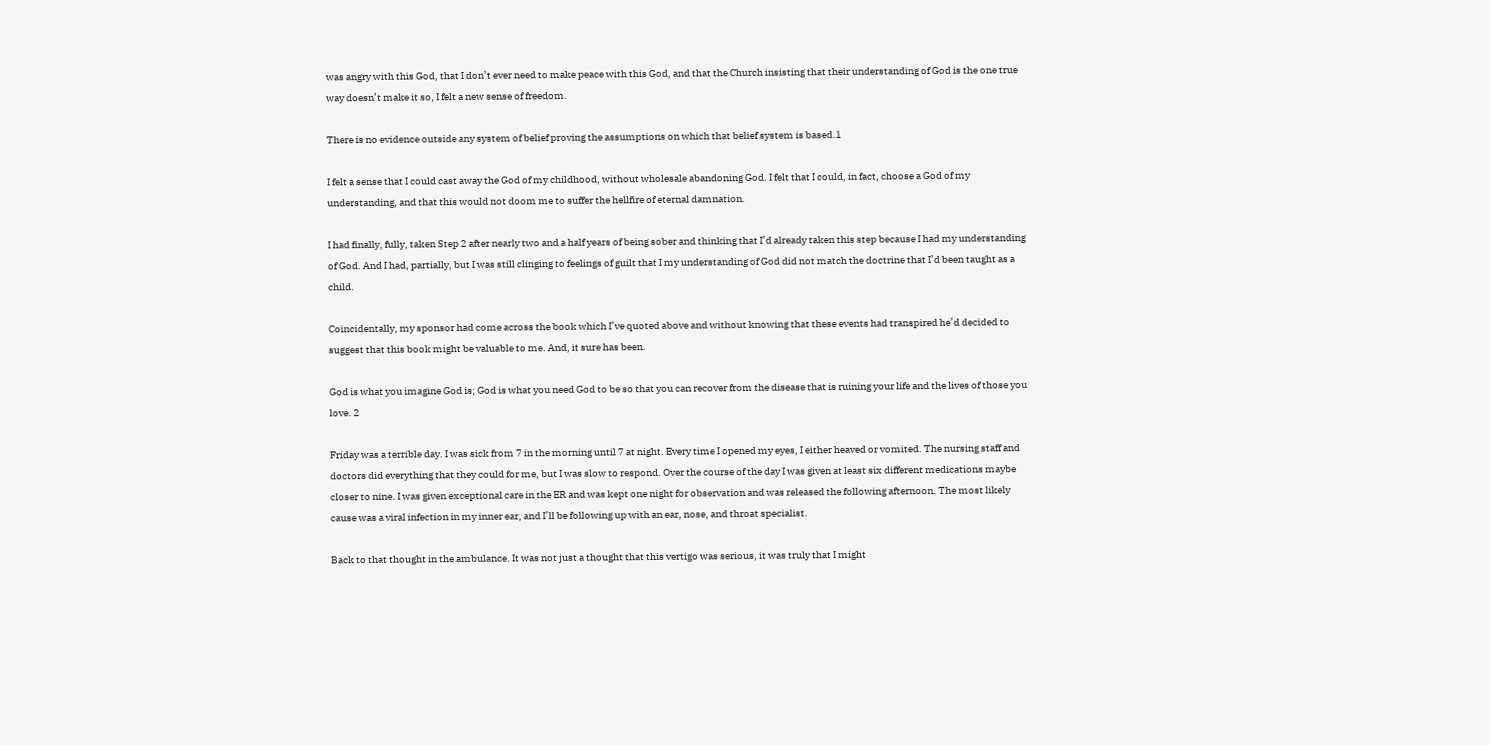was angry with this God, that I don’t ever need to make peace with this God, and that the Church insisting that their understanding of God is the one true way doesn’t make it so, I felt a new sense of freedom.

There is no evidence outside any system of belief proving the assumptions on which that belief system is based.1

I felt a sense that I could cast away the God of my childhood, without wholesale abandoning God. I felt that I could, in fact, choose a God of my understanding, and that this would not doom me to suffer the hellfire of eternal damnation.

I had finally, fully, taken Step 2 after nearly two and a half years of being sober and thinking that I’d already taken this step because I had my understanding of God. And I had, partially, but I was still clinging to feelings of guilt that I my understanding of God did not match the doctrine that I’d been taught as a child.

Coincidentally, my sponsor had come across the book which I’ve quoted above and without knowing that these events had transpired he’d decided to suggest that this book might be valuable to me. And, it sure has been.

God is what you imagine God is; God is what you need God to be so that you can recover from the disease that is ruining your life and the lives of those you love. 2

Friday was a terrible day. I was sick from 7 in the morning until 7 at night. Every time I opened my eyes, I either heaved or vomited. The nursing staff and doctors did everything that they could for me, but I was slow to respond. Over the course of the day I was given at least six different medications maybe closer to nine. I was given exceptional care in the ER and was kept one night for observation and was released the following afternoon. The most likely cause was a viral infection in my inner ear, and I’ll be following up with an ear, nose, and throat specialist.

Back to that thought in the ambulance. It was not just a thought that this vertigo was serious, it was truly that I might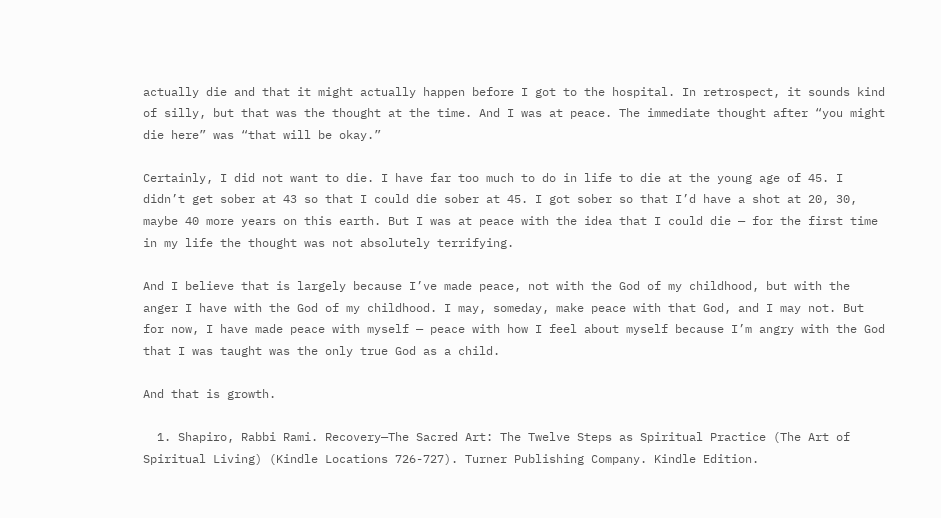actually die and that it might actually happen before I got to the hospital. In retrospect, it sounds kind of silly, but that was the thought at the time. And I was at peace. The immediate thought after “you might die here” was “that will be okay.”

Certainly, I did not want to die. I have far too much to do in life to die at the young age of 45. I didn’t get sober at 43 so that I could die sober at 45. I got sober so that I’d have a shot at 20, 30, maybe 40 more years on this earth. But I was at peace with the idea that I could die — for the first time in my life the thought was not absolutely terrifying.

And I believe that is largely because I’ve made peace, not with the God of my childhood, but with the anger I have with the God of my childhood. I may, someday, make peace with that God, and I may not. But for now, I have made peace with myself — peace with how I feel about myself because I’m angry with the God that I was taught was the only true God as a child.

And that is growth.

  1. Shapiro, Rabbi Rami. Recovery—The Sacred Art: The Twelve Steps as Spiritual Practice (The Art of Spiritual Living) (Kindle Locations 726-727). Turner Publishing Company. Kindle Edition.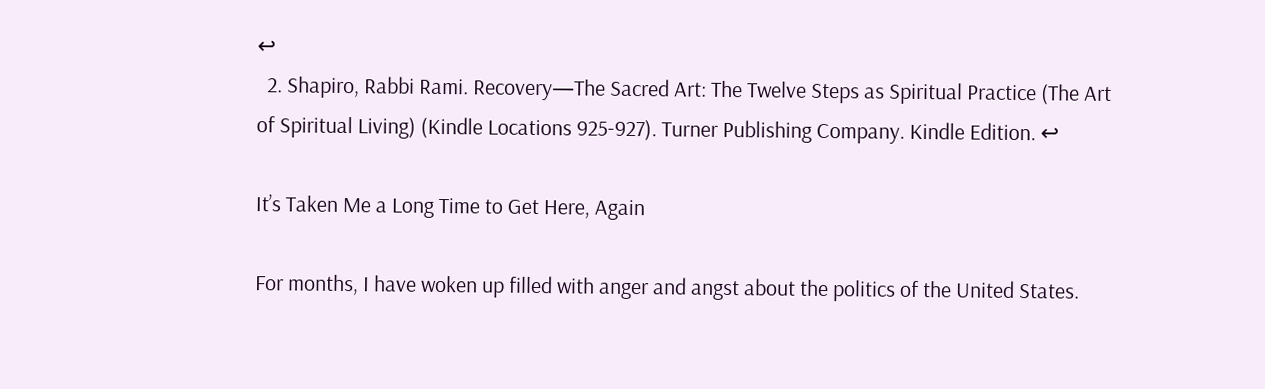↩
  2. Shapiro, Rabbi Rami. Recovery—The Sacred Art: The Twelve Steps as Spiritual Practice (The Art of Spiritual Living) (Kindle Locations 925-927). Turner Publishing Company. Kindle Edition. ↩

It’s Taken Me a Long Time to Get Here, Again

For months, I have woken up filled with anger and angst about the politics of the United States.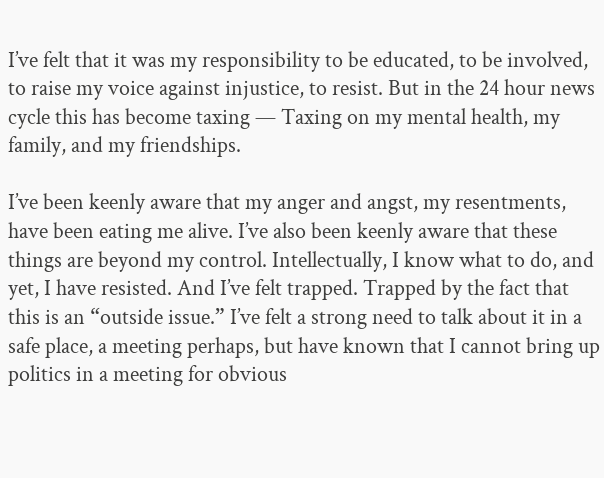I’ve felt that it was my responsibility to be educated, to be involved, to raise my voice against injustice, to resist. But in the 24 hour news cycle this has become taxing — Taxing on my mental health, my family, and my friendships.

I’ve been keenly aware that my anger and angst, my resentments, have been eating me alive. I’ve also been keenly aware that these things are beyond my control. Intellectually, I know what to do, and yet, I have resisted. And I’ve felt trapped. Trapped by the fact that this is an “outside issue.” I’ve felt a strong need to talk about it in a safe place, a meeting perhaps, but have known that I cannot bring up politics in a meeting for obvious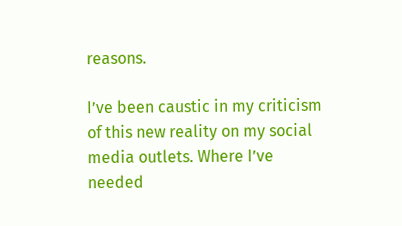reasons.

I’ve been caustic in my criticism of this new reality on my social media outlets. Where I’ve needed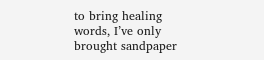to bring healing words, I’ve only brought sandpaper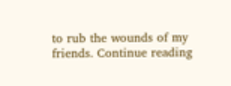to rub the wounds of my friends. Continue reading